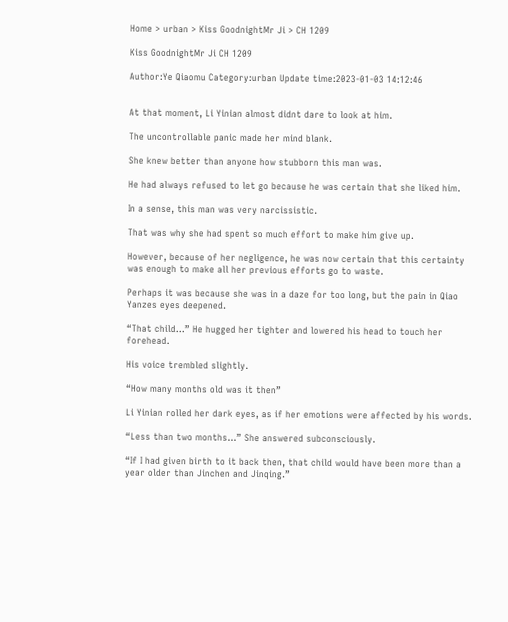Home > urban > Kiss GoodnightMr Ji > CH 1209

Kiss GoodnightMr Ji CH 1209

Author:Ye Qiaomu Category:urban Update time:2023-01-03 14:12:46


At that moment, Li Yinian almost didnt dare to look at him.

The uncontrollable panic made her mind blank.

She knew better than anyone how stubborn this man was.

He had always refused to let go because he was certain that she liked him.

In a sense, this man was very narcissistic.

That was why she had spent so much effort to make him give up.

However, because of her negligence, he was now certain that this certainty was enough to make all her previous efforts go to waste.

Perhaps it was because she was in a daze for too long, but the pain in Qiao Yanzes eyes deepened.

“That child…” He hugged her tighter and lowered his head to touch her forehead.

His voice trembled slightly.

“How many months old was it then”

Li Yinian rolled her dark eyes, as if her emotions were affected by his words.

“Less than two months…” She answered subconsciously.

“If I had given birth to it back then, that child would have been more than a year older than Jinchen and Jinqing.”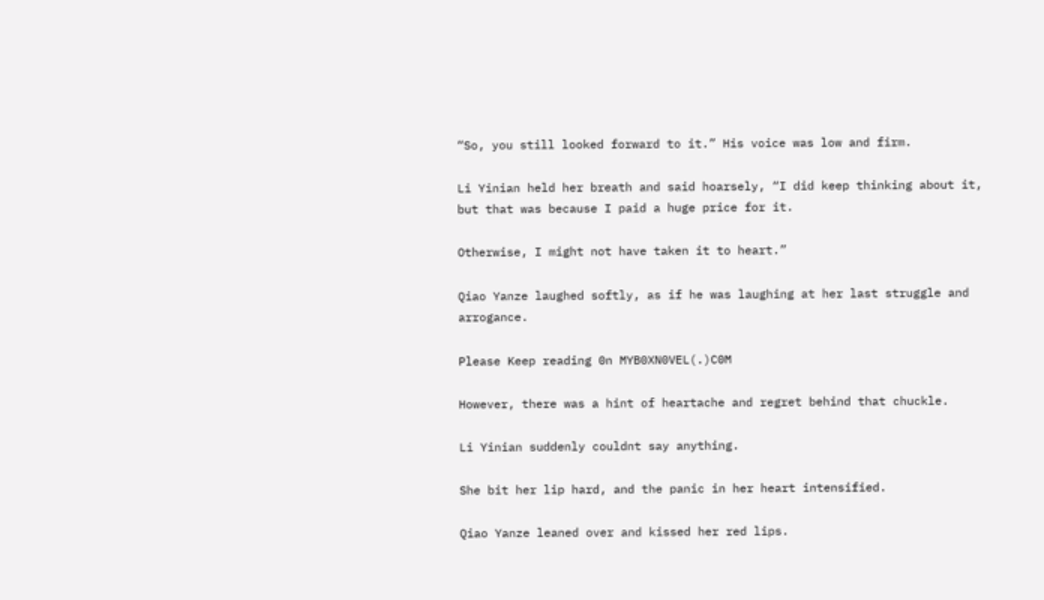“So, you still looked forward to it.” His voice was low and firm.

Li Yinian held her breath and said hoarsely, “I did keep thinking about it, but that was because I paid a huge price for it.

Otherwise, I might not have taken it to heart.”

Qiao Yanze laughed softly, as if he was laughing at her last struggle and arrogance.

Please Keep reading 0n MYB0XN0VEL(.)C0M

However, there was a hint of heartache and regret behind that chuckle.

Li Yinian suddenly couldnt say anything.

She bit her lip hard, and the panic in her heart intensified.

Qiao Yanze leaned over and kissed her red lips.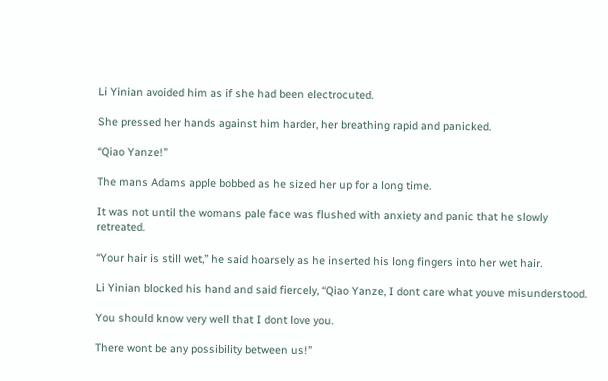Li Yinian avoided him as if she had been electrocuted.

She pressed her hands against him harder, her breathing rapid and panicked.

“Qiao Yanze!”

The mans Adams apple bobbed as he sized her up for a long time.

It was not until the womans pale face was flushed with anxiety and panic that he slowly retreated.

“Your hair is still wet,” he said hoarsely as he inserted his long fingers into her wet hair.

Li Yinian blocked his hand and said fiercely, “Qiao Yanze, I dont care what youve misunderstood.

You should know very well that I dont love you.

There wont be any possibility between us!”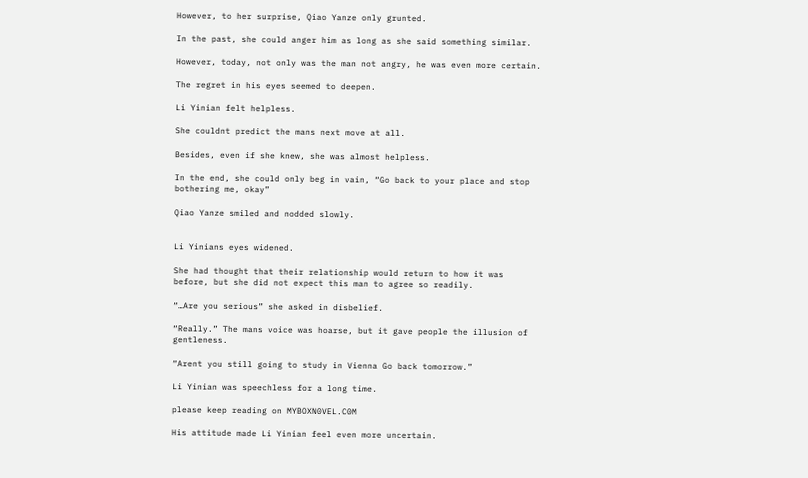However, to her surprise, Qiao Yanze only grunted.

In the past, she could anger him as long as she said something similar.

However, today, not only was the man not angry, he was even more certain.

The regret in his eyes seemed to deepen.

Li Yinian felt helpless.

She couldnt predict the mans next move at all.

Besides, even if she knew, she was almost helpless.

In the end, she could only beg in vain, “Go back to your place and stop bothering me, okay”

Qiao Yanze smiled and nodded slowly.


Li Yinians eyes widened.

She had thought that their relationship would return to how it was before, but she did not expect this man to agree so readily.

“…Are you serious” she asked in disbelief.

“Really.” The mans voice was hoarse, but it gave people the illusion of gentleness.

“Arent you still going to study in Vienna Go back tomorrow.”

Li Yinian was speechless for a long time.

please keep reading on MYBOXN0VEL.C0M

His attitude made Li Yinian feel even more uncertain.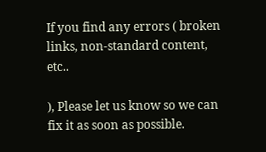If you find any errors ( broken links, non-standard content, etc..

), Please let us know so we can fix it as soon as possible.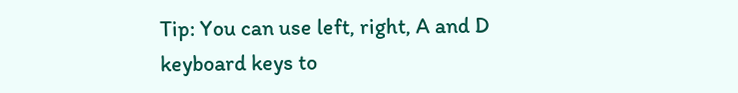Tip: You can use left, right, A and D keyboard keys to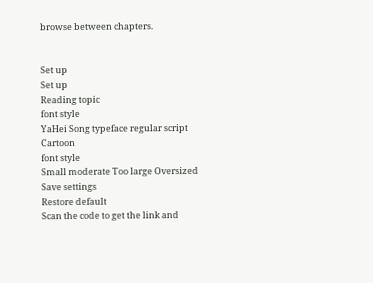browse between chapters.


Set up
Set up
Reading topic
font style
YaHei Song typeface regular script Cartoon
font style
Small moderate Too large Oversized
Save settings
Restore default
Scan the code to get the link and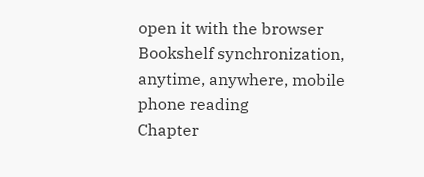open it with the browser
Bookshelf synchronization, anytime, anywhere, mobile phone reading
Chapter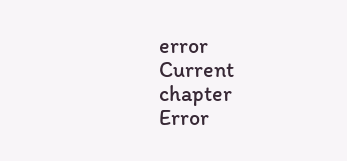error
Current chapter
Error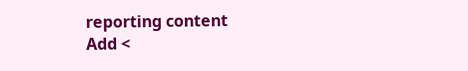reporting content
Add <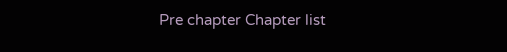Pre chapter Chapter list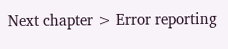Next chapter > Error reporting